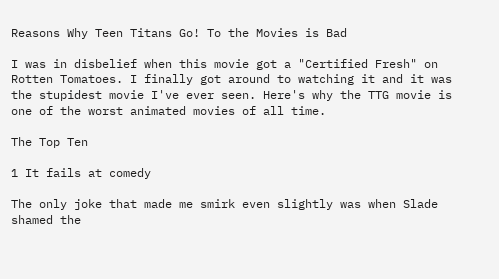Reasons Why Teen Titans Go! To the Movies is Bad

I was in disbelief when this movie got a "Certified Fresh" on Rotten Tomatoes. I finally got around to watching it and it was the stupidest movie I've ever seen. Here's why the TTG movie is one of the worst animated movies of all time.

The Top Ten

1 It fails at comedy

The only joke that made me smirk even slightly was when Slade shamed the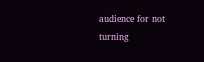audience for not turning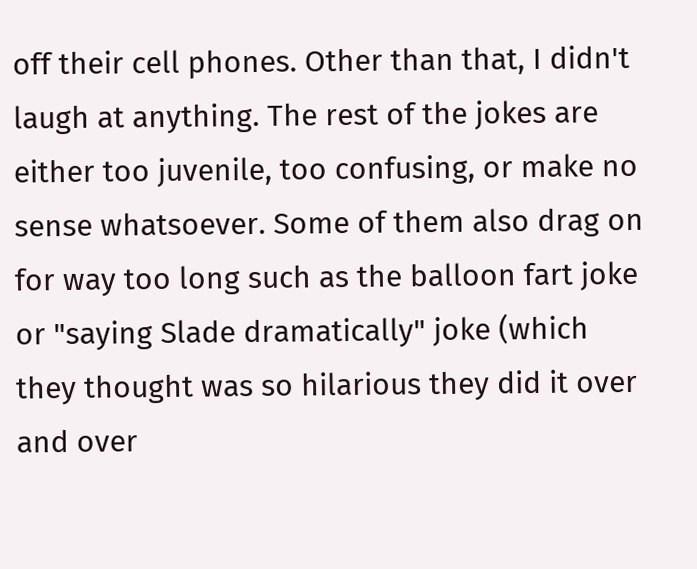off their cell phones. Other than that, I didn't laugh at anything. The rest of the jokes are either too juvenile, too confusing, or make no sense whatsoever. Some of them also drag on for way too long such as the balloon fart joke or "saying Slade dramatically" joke (which they thought was so hilarious they did it over and over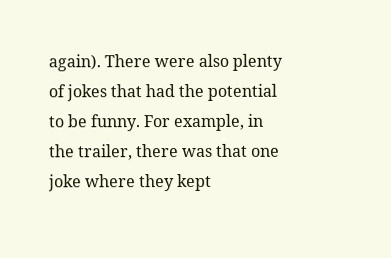again). There were also plenty of jokes that had the potential to be funny. For example, in the trailer, there was that one joke where they kept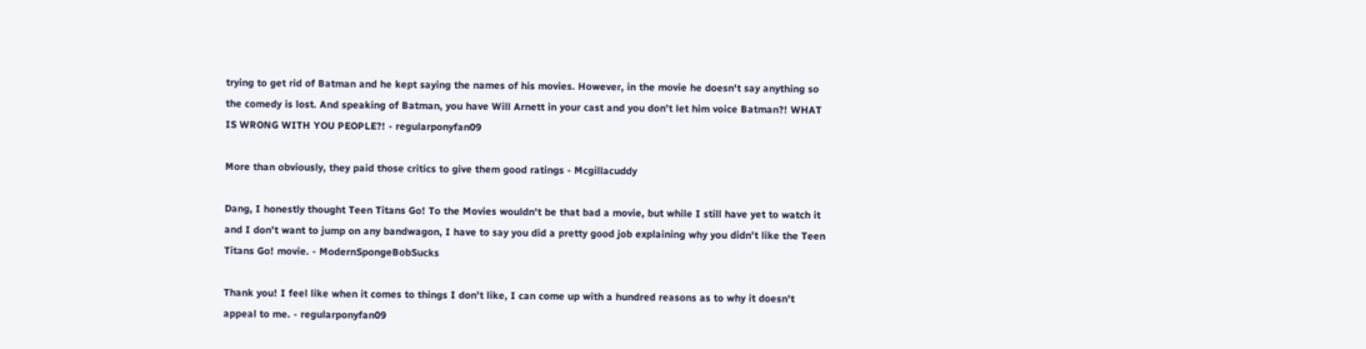trying to get rid of Batman and he kept saying the names of his movies. However, in the movie he doesn't say anything so the comedy is lost. And speaking of Batman, you have Will Arnett in your cast and you don't let him voice Batman?! WHAT IS WRONG WITH YOU PEOPLE?! - regularponyfan09

More than obviously, they paid those critics to give them good ratings - Mcgillacuddy

Dang, I honestly thought Teen Titans Go! To the Movies wouldn't be that bad a movie, but while I still have yet to watch it and I don't want to jump on any bandwagon, I have to say you did a pretty good job explaining why you didn't like the Teen Titans Go! movie. - ModernSpongeBobSucks

Thank you! I feel like when it comes to things I don't like, I can come up with a hundred reasons as to why it doesn't appeal to me. - regularponyfan09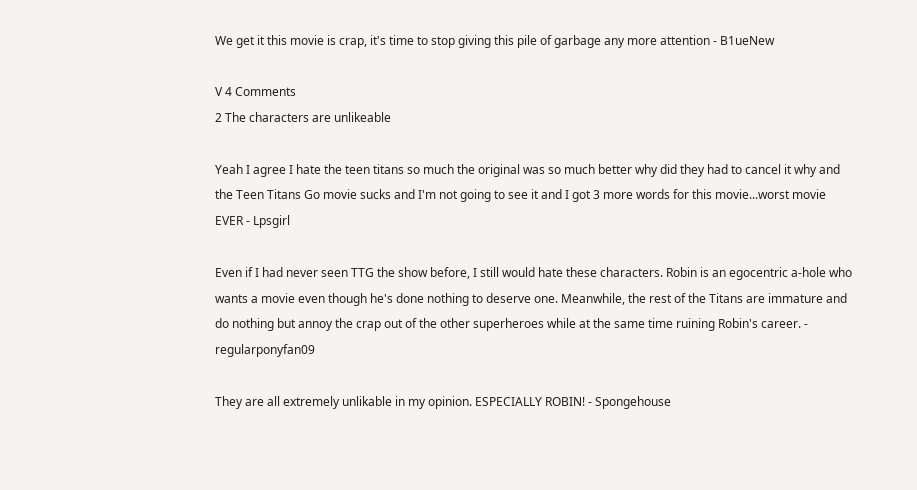We get it this movie is crap, it's time to stop giving this pile of garbage any more attention - B1ueNew

V 4 Comments
2 The characters are unlikeable

Yeah I agree I hate the teen titans so much the original was so much better why did they had to cancel it why and the Teen Titans Go movie sucks and I'm not going to see it and I got 3 more words for this movie...worst movie EVER - Lpsgirl

Even if I had never seen TTG the show before, I still would hate these characters. Robin is an egocentric a-hole who wants a movie even though he's done nothing to deserve one. Meanwhile, the rest of the Titans are immature and do nothing but annoy the crap out of the other superheroes while at the same time ruining Robin's career. - regularponyfan09

They are all extremely unlikable in my opinion. ESPECIALLY ROBIN! - Spongehouse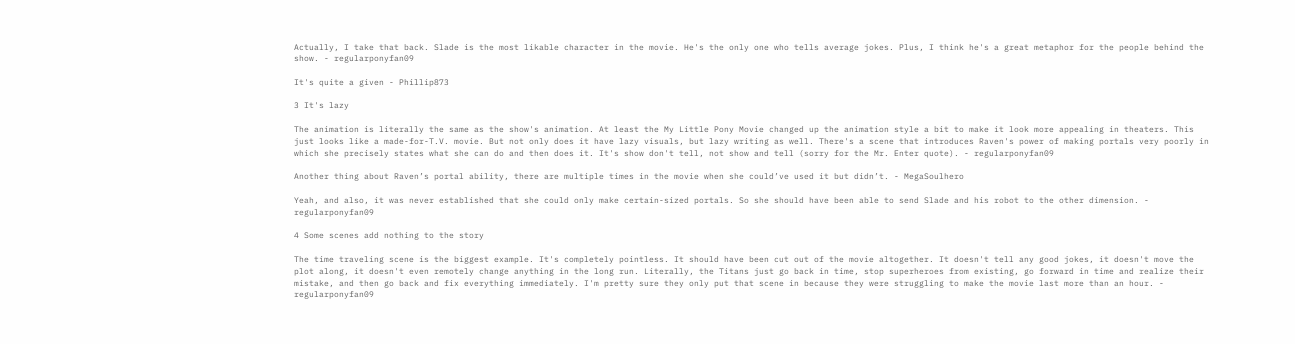Actually, I take that back. Slade is the most likable character in the movie. He's the only one who tells average jokes. Plus, I think he's a great metaphor for the people behind the show. - regularponyfan09

It's quite a given - Phillip873

3 It's lazy

The animation is literally the same as the show's animation. At least the My Little Pony Movie changed up the animation style a bit to make it look more appealing in theaters. This just looks like a made-for-T.V. movie. But not only does it have lazy visuals, but lazy writing as well. There's a scene that introduces Raven's power of making portals very poorly in which she precisely states what she can do and then does it. It's show don't tell, not show and tell (sorry for the Mr. Enter quote). - regularponyfan09

Another thing about Raven’s portal ability, there are multiple times in the movie when she could’ve used it but didn’t. - MegaSoulhero

Yeah, and also, it was never established that she could only make certain-sized portals. So she should have been able to send Slade and his robot to the other dimension. - regularponyfan09

4 Some scenes add nothing to the story

The time traveling scene is the biggest example. It's completely pointless. It should have been cut out of the movie altogether. It doesn't tell any good jokes, it doesn't move the plot along, it doesn't even remotely change anything in the long run. Literally, the Titans just go back in time, stop superheroes from existing, go forward in time and realize their mistake, and then go back and fix everything immediately. I'm pretty sure they only put that scene in because they were struggling to make the movie last more than an hour. - regularponyfan09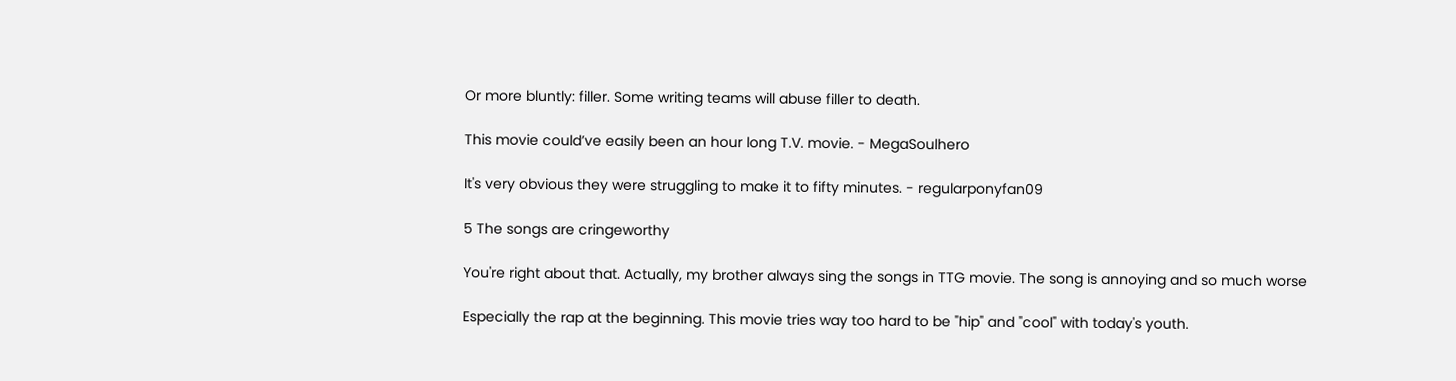Or more bluntly: filler. Some writing teams will abuse filler to death.

This movie could’ve easily been an hour long T.V. movie. - MegaSoulhero

It's very obvious they were struggling to make it to fifty minutes. - regularponyfan09

5 The songs are cringeworthy

You're right about that. Actually, my brother always sing the songs in TTG movie. The song is annoying and so much worse

Especially the rap at the beginning. This movie tries way too hard to be "hip" and "cool" with today's youth.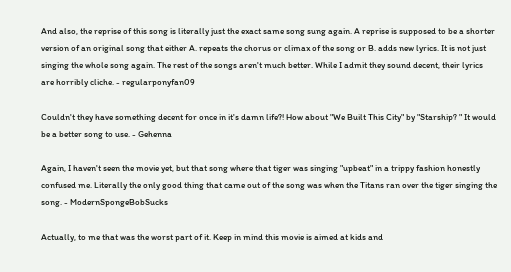And also, the reprise of this song is literally just the exact same song sung again. A reprise is supposed to be a shorter version of an original song that either A. repeats the chorus or climax of the song or B. adds new lyrics. It is not just singing the whole song again. The rest of the songs aren't much better. While I admit they sound decent, their lyrics are horribly cliche. - regularponyfan09

Couldn't they have something decent for once in it's damn life?! How about "We Built This City" by "Starship? " It would be a better song to use. - Gehenna

Again, I haven't seen the movie yet, but that song where that tiger was singing "upbeat" in a trippy fashion honestly confused me. Literally the only good thing that came out of the song was when the Titans ran over the tiger singing the song. - ModernSpongeBobSucks

Actually, to me that was the worst part of it. Keep in mind this movie is aimed at kids and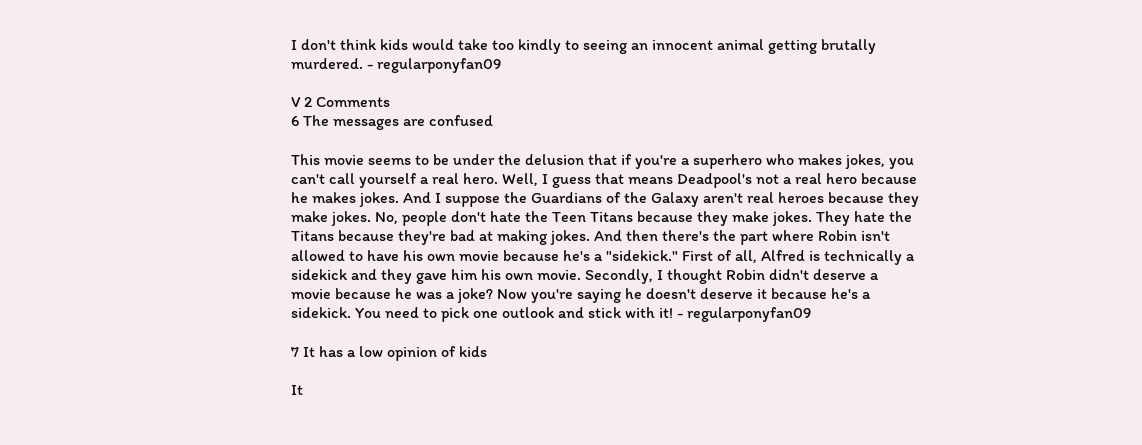I don't think kids would take too kindly to seeing an innocent animal getting brutally murdered. - regularponyfan09

V 2 Comments
6 The messages are confused

This movie seems to be under the delusion that if you're a superhero who makes jokes, you can't call yourself a real hero. Well, I guess that means Deadpool's not a real hero because he makes jokes. And I suppose the Guardians of the Galaxy aren't real heroes because they make jokes. No, people don't hate the Teen Titans because they make jokes. They hate the Titans because they're bad at making jokes. And then there's the part where Robin isn't allowed to have his own movie because he's a "sidekick." First of all, Alfred is technically a sidekick and they gave him his own movie. Secondly, I thought Robin didn't deserve a movie because he was a joke? Now you're saying he doesn't deserve it because he's a sidekick. You need to pick one outlook and stick with it! - regularponyfan09

7 It has a low opinion of kids

It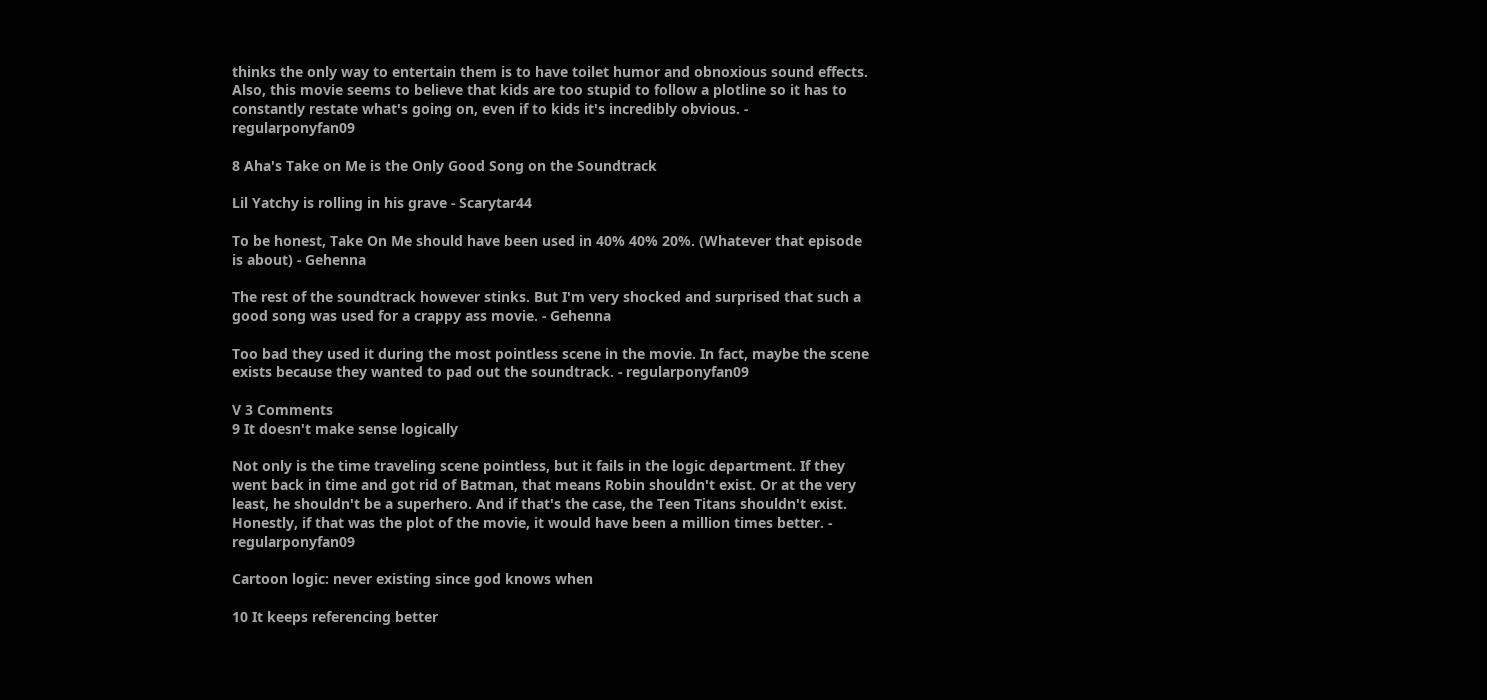thinks the only way to entertain them is to have toilet humor and obnoxious sound effects. Also, this movie seems to believe that kids are too stupid to follow a plotline so it has to constantly restate what's going on, even if to kids it's incredibly obvious. - regularponyfan09

8 Aha's Take on Me is the Only Good Song on the Soundtrack

Lil Yatchy is rolling in his grave - Scarytar44

To be honest, Take On Me should have been used in 40% 40% 20%. (Whatever that episode is about) - Gehenna

The rest of the soundtrack however stinks. But I'm very shocked and surprised that such a good song was used for a crappy ass movie. - Gehenna

Too bad they used it during the most pointless scene in the movie. In fact, maybe the scene exists because they wanted to pad out the soundtrack. - regularponyfan09

V 3 Comments
9 It doesn't make sense logically

Not only is the time traveling scene pointless, but it fails in the logic department. If they went back in time and got rid of Batman, that means Robin shouldn't exist. Or at the very least, he shouldn't be a superhero. And if that's the case, the Teen Titans shouldn't exist. Honestly, if that was the plot of the movie, it would have been a million times better. - regularponyfan09

Cartoon logic: never existing since god knows when

10 It keeps referencing better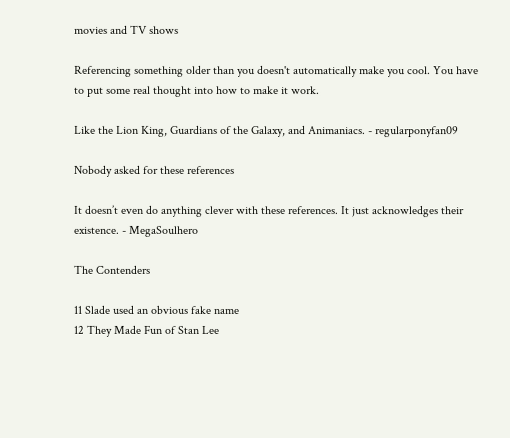movies and TV shows

Referencing something older than you doesn't automatically make you cool. You have to put some real thought into how to make it work.

Like the Lion King, Guardians of the Galaxy, and Animaniacs. - regularponyfan09

Nobody asked for these references

It doesn’t even do anything clever with these references. It just acknowledges their existence. - MegaSoulhero

The Contenders

11 Slade used an obvious fake name
12 They Made Fun of Stan Lee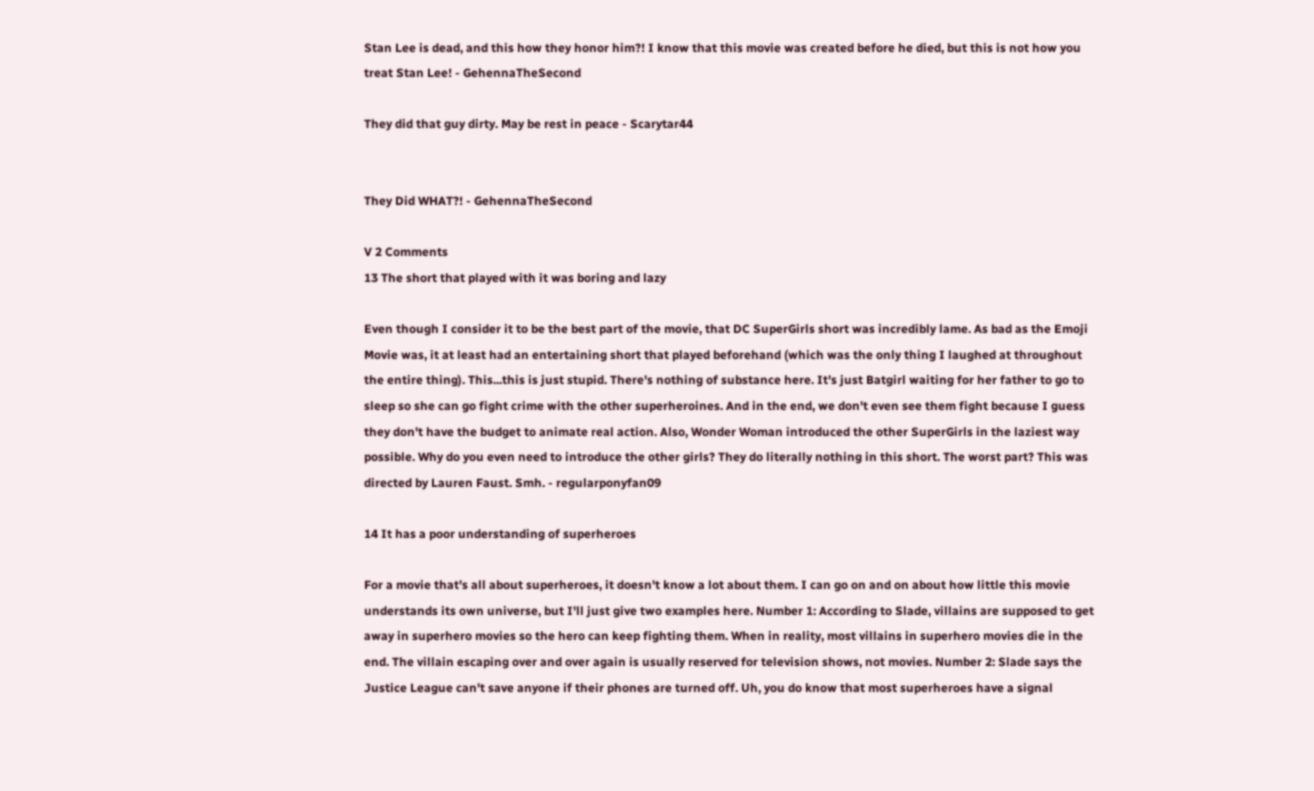Stan Lee is dead, and this how they honor him?! I know that this movie was created before he died, but this is not how you treat Stan Lee! - GehennaTheSecond

They did that guy dirty. May be rest in peace - Scarytar44


They Did WHAT?! - GehennaTheSecond

V 2 Comments
13 The short that played with it was boring and lazy

Even though I consider it to be the best part of the movie, that DC SuperGirls short was incredibly lame. As bad as the Emoji Movie was, it at least had an entertaining short that played beforehand (which was the only thing I laughed at throughout the entire thing). This...this is just stupid. There's nothing of substance here. It's just Batgirl waiting for her father to go to sleep so she can go fight crime with the other superheroines. And in the end, we don't even see them fight because I guess they don't have the budget to animate real action. Also, Wonder Woman introduced the other SuperGirls in the laziest way possible. Why do you even need to introduce the other girls? They do literally nothing in this short. The worst part? This was directed by Lauren Faust. Smh. - regularponyfan09

14 It has a poor understanding of superheroes

For a movie that's all about superheroes, it doesn't know a lot about them. I can go on and on about how little this movie understands its own universe, but I'll just give two examples here. Number 1: According to Slade, villains are supposed to get away in superhero movies so the hero can keep fighting them. When in reality, most villains in superhero movies die in the end. The villain escaping over and over again is usually reserved for television shows, not movies. Number 2: Slade says the Justice League can't save anyone if their phones are turned off. Uh, you do know that most superheroes have a signal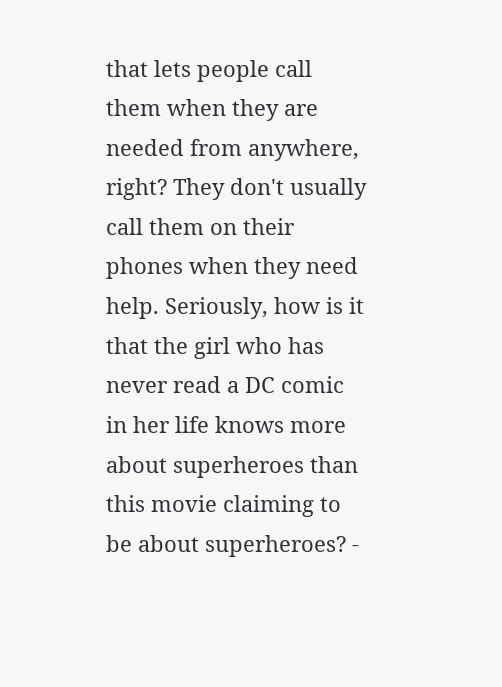that lets people call them when they are needed from anywhere, right? They don't usually call them on their phones when they need help. Seriously, how is it that the girl who has never read a DC comic in her life knows more about superheroes than this movie claiming to be about superheroes? -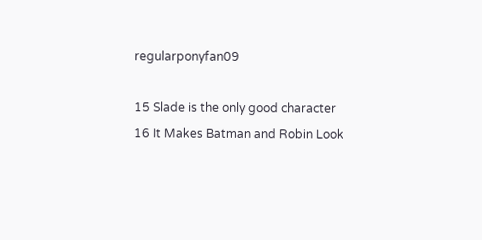regularponyfan09

15 Slade is the only good character
16 It Makes Batman and Robin Look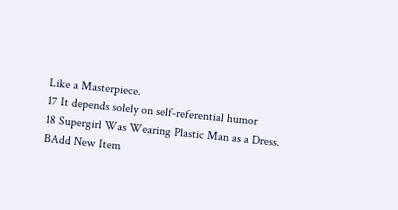Like a Masterpiece.
17 It depends solely on self-referential humor
18 Supergirl Was Wearing Plastic Man as a Dress.
BAdd New Item